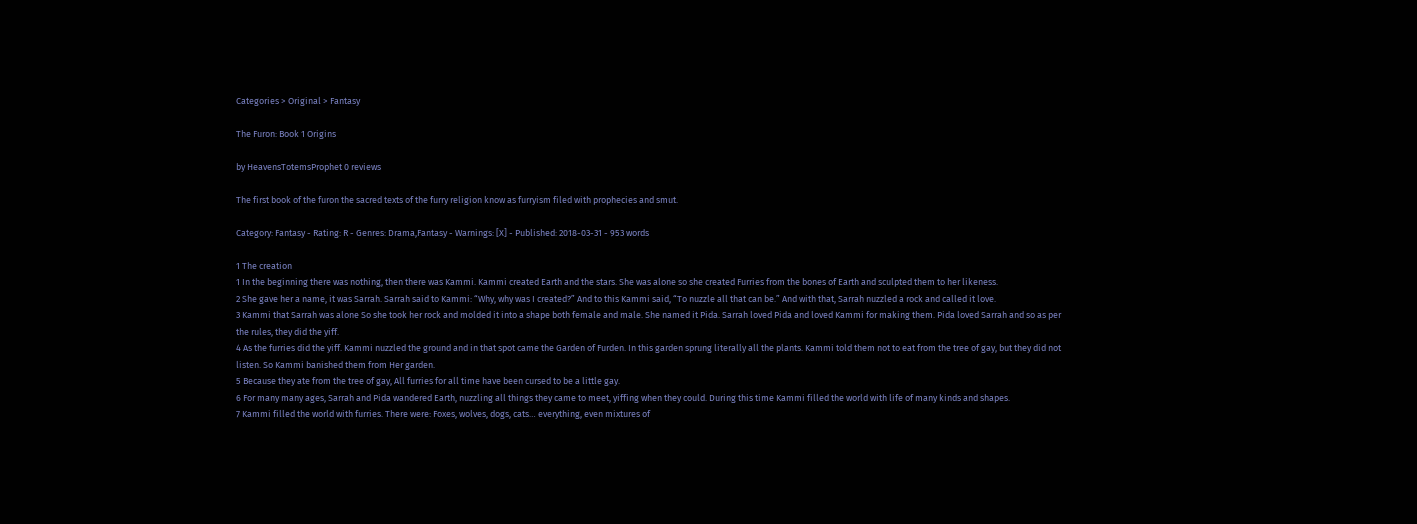Categories > Original > Fantasy

The Furon: Book 1 Origins

by HeavensTotemsProphet 0 reviews

The first book of the furon the sacred texts of the furry religion know as furryism filed with prophecies and smut.

Category: Fantasy - Rating: R - Genres: Drama,Fantasy - Warnings: [X] - Published: 2018-03-31 - 953 words

1 The creation
1 In the beginning there was nothing, then there was Kammi. Kammi created Earth and the stars. She was alone so she created Furries from the bones of Earth and sculpted them to her likeness.
2 She gave her a name, it was Sarrah. Sarrah said to Kammi: “Why, why was I created?” And to this Kammi said, “To nuzzle all that can be.” And with that, Sarrah nuzzled a rock and called it love.
3 Kammi that Sarrah was alone So she took her rock and molded it into a shape both female and male. She named it Pida. Sarrah loved Pida and loved Kammi for making them. Pida loved Sarrah and so as per the rules, they did the yiff.
4 As the furries did the yiff. Kammi nuzzled the ground and in that spot came the Garden of Furden. In this garden sprung literally all the plants. Kammi told them not to eat from the tree of gay, but they did not listen. So Kammi banished them from Her garden.
5 Because they ate from the tree of gay, All furries for all time have been cursed to be a little gay.
6 For many many ages, Sarrah and Pida wandered Earth, nuzzling all things they came to meet, yiffing when they could. During this time Kammi filled the world with life of many kinds and shapes.
7 Kammi filled the world with furries. There were: Foxes, wolves, dogs, cats… everything, even mixtures of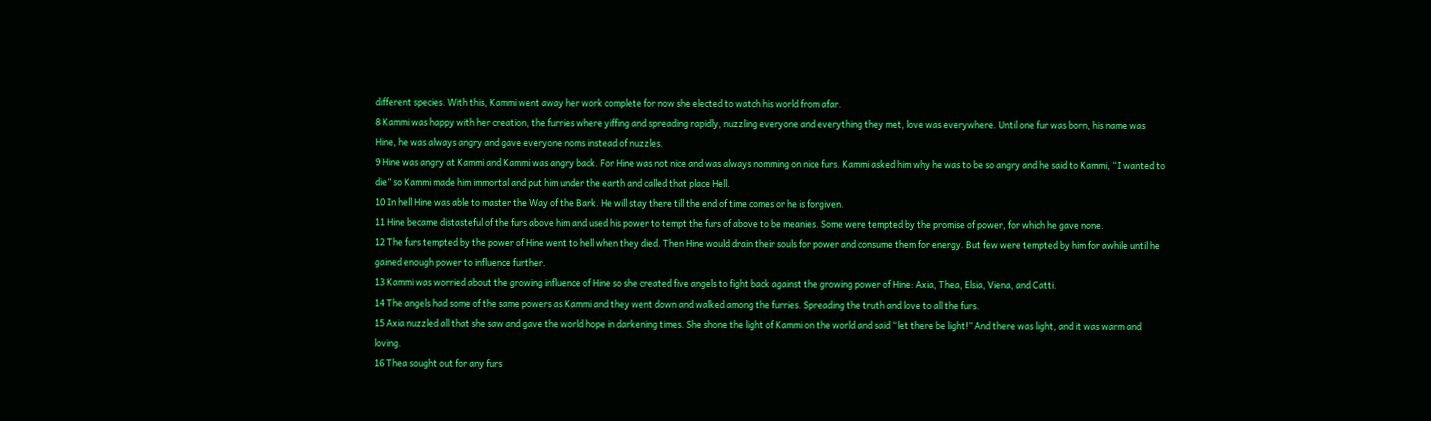different species. With this, Kammi went away her work complete for now she elected to watch his world from afar.
8 Kammi was happy with her creation, the furries where yiffing and spreading rapidly, nuzzling everyone and everything they met, love was everywhere. Until one fur was born, his name was Hine, he was always angry and gave everyone noms instead of nuzzles.
9 Hine was angry at Kammi and Kammi was angry back. For Hine was not nice and was always nomming on nice furs. Kammi asked him why he was to be so angry and he said to Kammi, “I wanted to die” so Kammi made him immortal and put him under the earth and called that place Hell.
10 In hell Hine was able to master the Way of the Bark. He will stay there till the end of time comes or he is forgiven.
11 Hine became distasteful of the furs above him and used his power to tempt the furs of above to be meanies. Some were tempted by the promise of power, for which he gave none.
12 The furs tempted by the power of Hine went to hell when they died. Then Hine would drain their souls for power and consume them for energy. But few were tempted by him for awhile until he gained enough power to influence further.
13 Kammi was worried about the growing influence of Hine so she created five angels to fight back against the growing power of Hine: Axia, Thea, Elsia, Viena, and Catti.
14 The angels had some of the same powers as Kammi and they went down and walked among the furries. Spreading the truth and love to all the furs.
15 Axia nuzzled all that she saw and gave the world hope in darkening times. She shone the light of Kammi on the world and said “let there be light!” And there was light, and it was warm and loving.
16 Thea sought out for any furs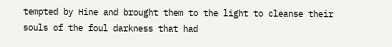tempted by Hine and brought them to the light to cleanse their souls of the foul darkness that had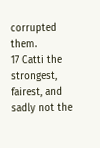corrupted them.
17 Catti the strongest, fairest, and sadly not the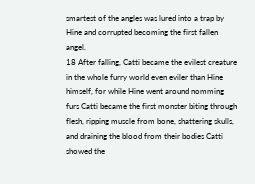smartest of the angles was lured into a trap by Hine and corrupted becoming the first fallen angel.
18 After falling, Catti became the evilest creature in the whole furry world even eviler than Hine himself, for while Hine went around nomming furs Catti became the first monster biting through flesh, ripping muscle from bone, shattering skulls, and draining the blood from their bodies Catti showed the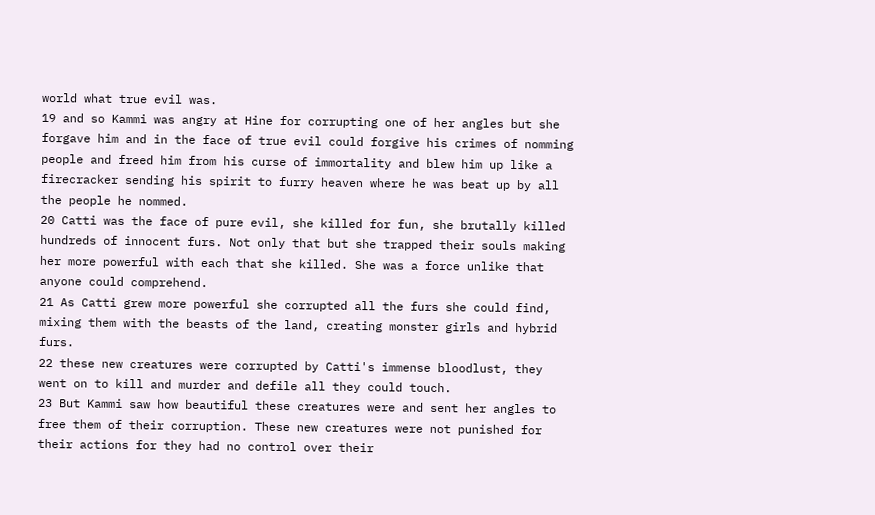world what true evil was.
19 and so Kammi was angry at Hine for corrupting one of her angles but she forgave him and in the face of true evil could forgive his crimes of nomming people and freed him from his curse of immortality and blew him up like a firecracker sending his spirit to furry heaven where he was beat up by all the people he nommed.
20 Catti was the face of pure evil, she killed for fun, she brutally killed hundreds of innocent furs. Not only that but she trapped their souls making her more powerful with each that she killed. She was a force unlike that anyone could comprehend.
21 As Catti grew more powerful she corrupted all the furs she could find, mixing them with the beasts of the land, creating monster girls and hybrid furs.
22 these new creatures were corrupted by Catti's immense bloodlust, they went on to kill and murder and defile all they could touch.
23 But Kammi saw how beautiful these creatures were and sent her angles to free them of their corruption. These new creatures were not punished for their actions for they had no control over their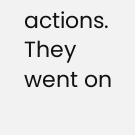actions. They went on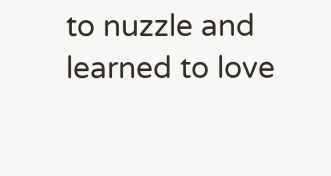to nuzzle and learned to love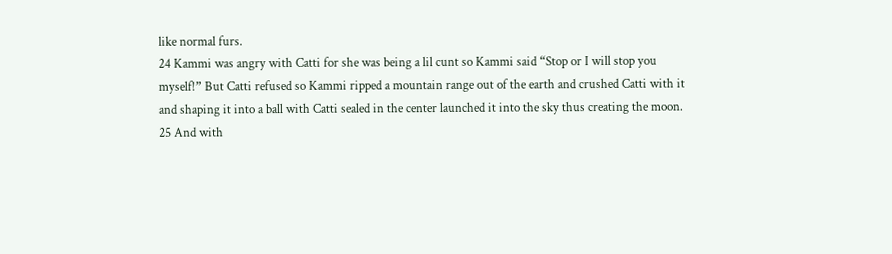like normal furs.
24 Kammi was angry with Catti for she was being a lil cunt so Kammi said “Stop or I will stop you myself!” But Catti refused so Kammi ripped a mountain range out of the earth and crushed Catti with it and shaping it into a ball with Catti sealed in the center launched it into the sky thus creating the moon.
25 And with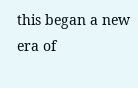this began a new era of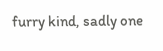furry kind, sadly one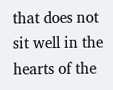that does not sit well in the hearts of the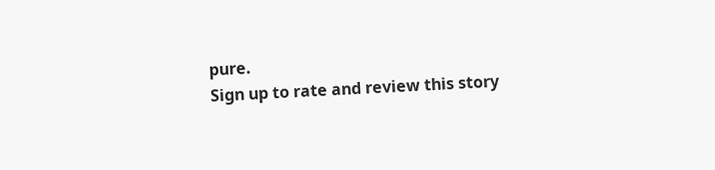pure.
Sign up to rate and review this story